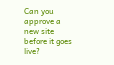Can you approve a new site before it goes live?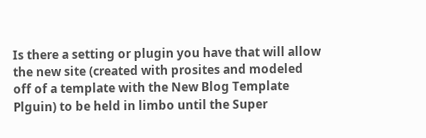Is there a setting or plugin you have that will allow the new site (created with prosites and modeled off of a template with the New Blog Template Plguin) to be held in limbo until the Super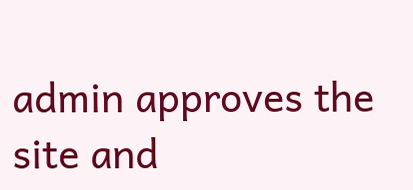admin approves the site and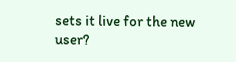sets it live for the new user?